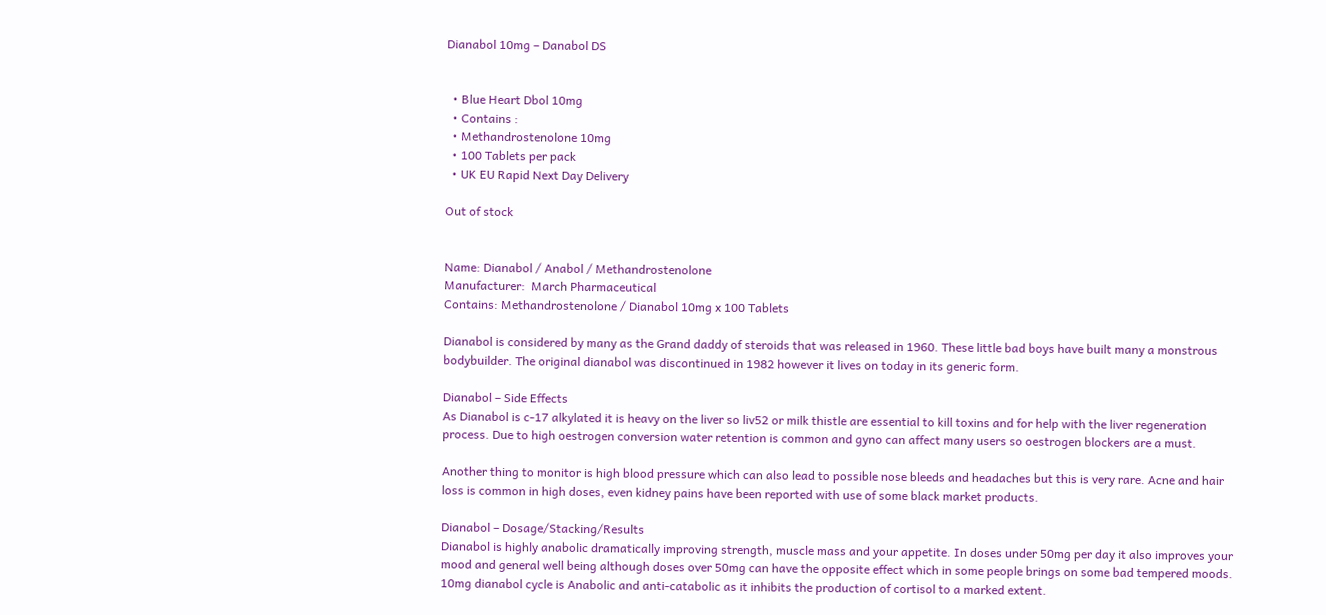Dianabol 10mg – Danabol DS


  • Blue Heart Dbol 10mg
  • Contains :
  • Methandrostenolone 10mg
  • 100 Tablets per pack
  • UK EU Rapid Next Day Delivery

Out of stock


Name: Dianabol / Anabol / Methandrostenolone
Manufacturer:  March Pharmaceutical
Contains: Methandrostenolone / Dianabol 10mg x 100 Tablets

Dianabol is considered by many as the Grand daddy of steroids that was released in 1960. These little bad boys have built many a monstrous bodybuilder. The original dianabol was discontinued in 1982 however it lives on today in its generic form.

Dianabol – Side Effects
As Dianabol is c-17 alkylated it is heavy on the liver so liv52 or milk thistle are essential to kill toxins and for help with the liver regeneration process. Due to high oestrogen conversion water retention is common and gyno can affect many users so oestrogen blockers are a must.

Another thing to monitor is high blood pressure which can also lead to possible nose bleeds and headaches but this is very rare. Acne and hair loss is common in high doses, even kidney pains have been reported with use of some black market products.

Dianabol – Dosage/Stacking/Results
Dianabol is highly anabolic dramatically improving strength, muscle mass and your appetite. In doses under 50mg per day it also improves your mood and general well being although doses over 50mg can have the opposite effect which in some people brings on some bad tempered moods. 10mg dianabol cycle is Anabolic and anti-catabolic as it inhibits the production of cortisol to a marked extent.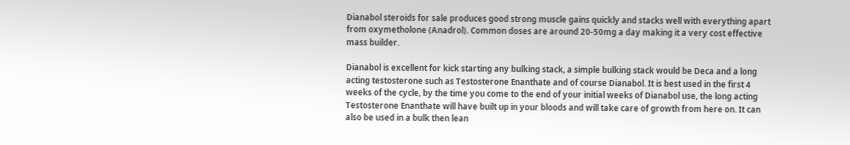Dianabol steroids for sale produces good strong muscle gains quickly and stacks well with everything apart from oxymetholone (Anadrol). Common doses are around 20-50mg a day making it a very cost effective mass builder.

Dianabol is excellent for kick starting any bulking stack, a simple bulking stack would be Deca and a long acting testosterone such as Testosterone Enanthate and of course Dianabol. It is best used in the first 4 weeks of the cycle, by the time you come to the end of your initial weeks of Dianabol use, the long acting Testosterone Enanthate will have built up in your bloods and will take care of growth from here on. It can also be used in a bulk then lean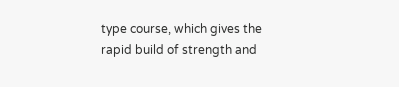type course, which gives the rapid build of strength and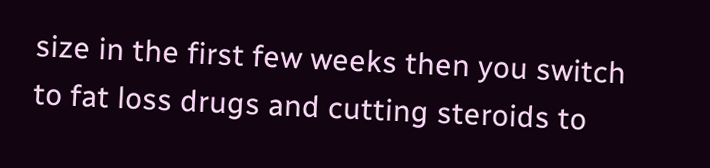size in the first few weeks then you switch to fat loss drugs and cutting steroids to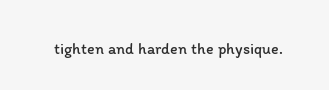tighten and harden the physique.